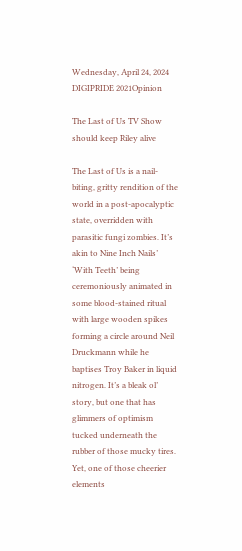Wednesday, April 24, 2024
DIGIPRIDE 2021Opinion

The Last of Us TV Show should keep Riley alive

The Last of Us is a nail-biting, gritty rendition of the world in a post-apocalyptic state, overridden with parasitic fungi zombies. It’s akin to Nine Inch Nails’ ‘With Teeth’ being ceremoniously animated in some blood-stained ritual with large wooden spikes forming a circle around Neil Druckmann while he baptises Troy Baker in liquid nitrogen. It’s a bleak ol’ story, but one that has glimmers of optimism tucked underneath the rubber of those mucky tires. Yet, one of those cheerier elements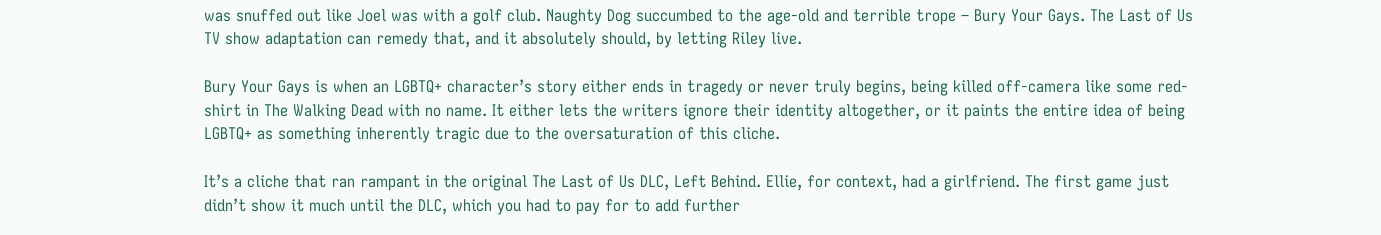was snuffed out like Joel was with a golf club. Naughty Dog succumbed to the age-old and terrible trope – Bury Your Gays. The Last of Us TV show adaptation can remedy that, and it absolutely should, by letting Riley live.

Bury Your Gays is when an LGBTQ+ character’s story either ends in tragedy or never truly begins, being killed off-camera like some red-shirt in The Walking Dead with no name. It either lets the writers ignore their identity altogether, or it paints the entire idea of being LGBTQ+ as something inherently tragic due to the oversaturation of this cliche.

It’s a cliche that ran rampant in the original The Last of Us DLC, Left Behind. Ellie, for context, had a girlfriend. The first game just didn’t show it much until the DLC, which you had to pay for to add further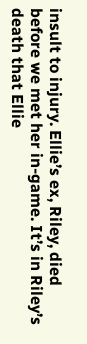insult to injury. Ellie’s ex, Riley, died before we met her in-game. It’s in Riley’s death that Ellie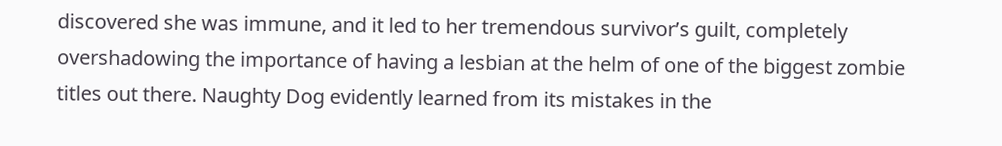discovered she was immune, and it led to her tremendous survivor’s guilt, completely overshadowing the importance of having a lesbian at the helm of one of the biggest zombie titles out there. Naughty Dog evidently learned from its mistakes in the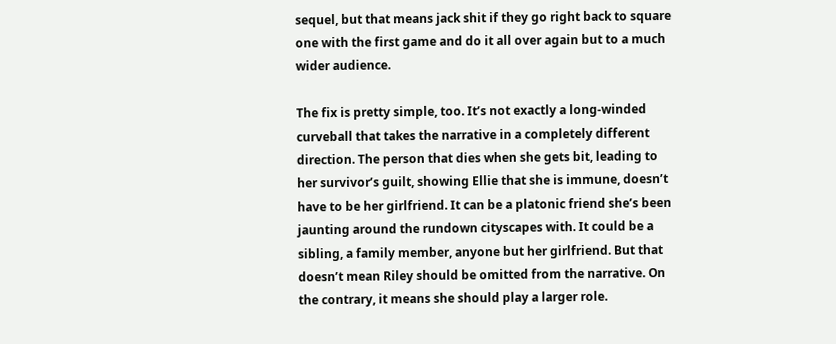sequel, but that means jack shit if they go right back to square one with the first game and do it all over again but to a much wider audience.

The fix is pretty simple, too. It’s not exactly a long-winded curveball that takes the narrative in a completely different direction. The person that dies when she gets bit, leading to her survivor’s guilt, showing Ellie that she is immune, doesn’t have to be her girlfriend. It can be a platonic friend she’s been jaunting around the rundown cityscapes with. It could be a sibling, a family member, anyone but her girlfriend. But that doesn’t mean Riley should be omitted from the narrative. On the contrary, it means she should play a larger role.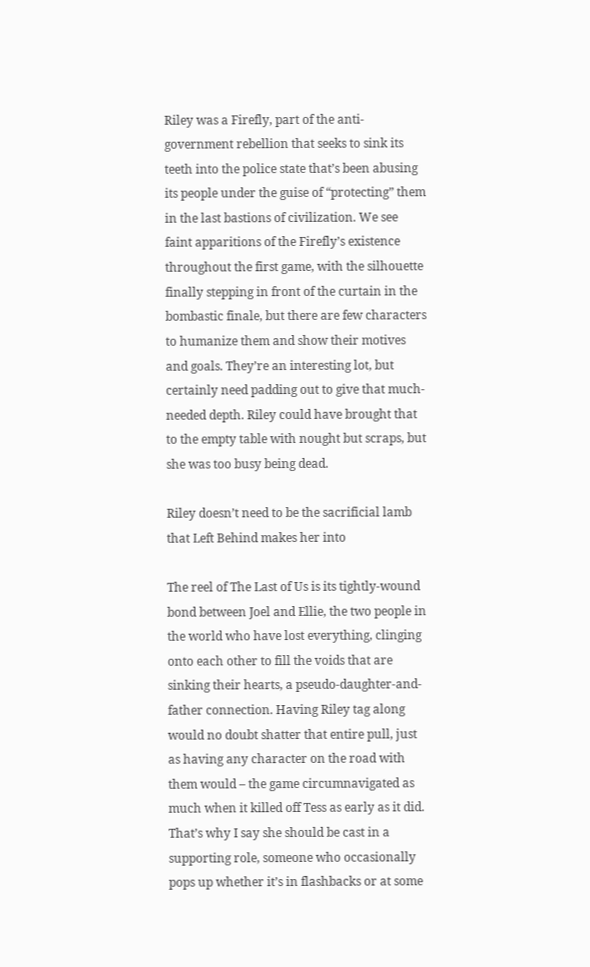Riley was a Firefly, part of the anti-government rebellion that seeks to sink its teeth into the police state that’s been abusing its people under the guise of “protecting” them in the last bastions of civilization. We see faint apparitions of the Firefly’s existence throughout the first game, with the silhouette finally stepping in front of the curtain in the bombastic finale, but there are few characters to humanize them and show their motives and goals. They’re an interesting lot, but certainly need padding out to give that much-needed depth. Riley could have brought that to the empty table with nought but scraps, but she was too busy being dead.

Riley doesn’t need to be the sacrificial lamb that Left Behind makes her into

The reel of The Last of Us is its tightly-wound bond between Joel and Ellie, the two people in the world who have lost everything, clinging onto each other to fill the voids that are sinking their hearts, a pseudo-daughter-and-father connection. Having Riley tag along would no doubt shatter that entire pull, just as having any character on the road with them would – the game circumnavigated as much when it killed off Tess as early as it did. That’s why I say she should be cast in a supporting role, someone who occasionally pops up whether it’s in flashbacks or at some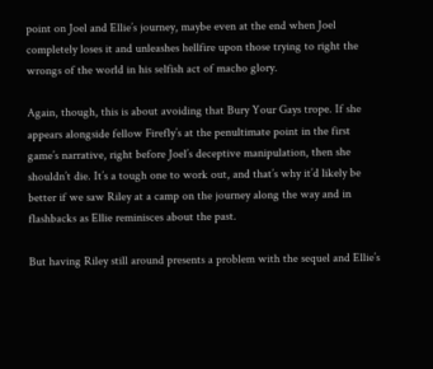point on Joel and Ellie’s journey, maybe even at the end when Joel completely loses it and unleashes hellfire upon those trying to right the wrongs of the world in his selfish act of macho glory.

Again, though, this is about avoiding that Bury Your Gays trope. If she appears alongside fellow Firefly’s at the penultimate point in the first game’s narrative, right before Joel’s deceptive manipulation, then she shouldn’t die. It’s a tough one to work out, and that’s why it’d likely be better if we saw Riley at a camp on the journey along the way and in flashbacks as Ellie reminisces about the past.

But having Riley still around presents a problem with the sequel and Ellie’s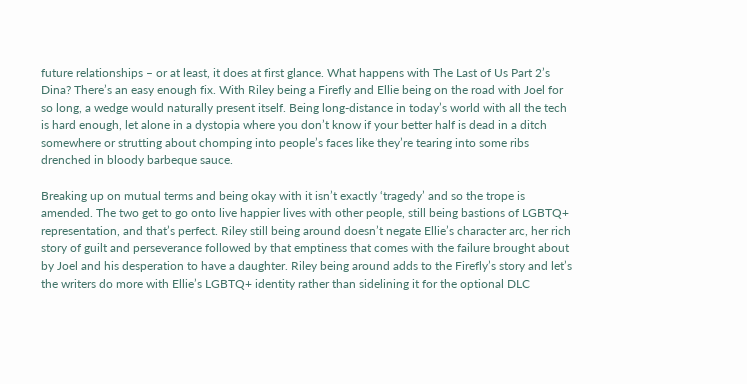future relationships – or at least, it does at first glance. What happens with The Last of Us Part 2’s Dina? There’s an easy enough fix. With Riley being a Firefly and Ellie being on the road with Joel for so long, a wedge would naturally present itself. Being long-distance in today’s world with all the tech is hard enough, let alone in a dystopia where you don’t know if your better half is dead in a ditch somewhere or strutting about chomping into people’s faces like they’re tearing into some ribs drenched in bloody barbeque sauce.

Breaking up on mutual terms and being okay with it isn’t exactly ‘tragedy’ and so the trope is amended. The two get to go onto live happier lives with other people, still being bastions of LGBTQ+ representation, and that’s perfect. Riley still being around doesn’t negate Ellie’s character arc, her rich story of guilt and perseverance followed by that emptiness that comes with the failure brought about by Joel and his desperation to have a daughter. Riley being around adds to the Firefly’s story and let’s the writers do more with Ellie’s LGBTQ+ identity rather than sidelining it for the optional DLC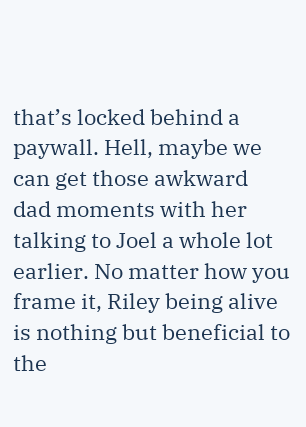that’s locked behind a paywall. Hell, maybe we can get those awkward dad moments with her talking to Joel a whole lot earlier. No matter how you frame it, Riley being alive is nothing but beneficial to the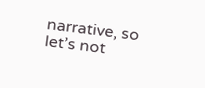narrative, so let’s not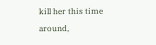kill her this time around,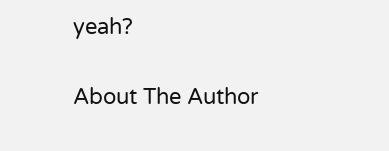yeah?

About The Author